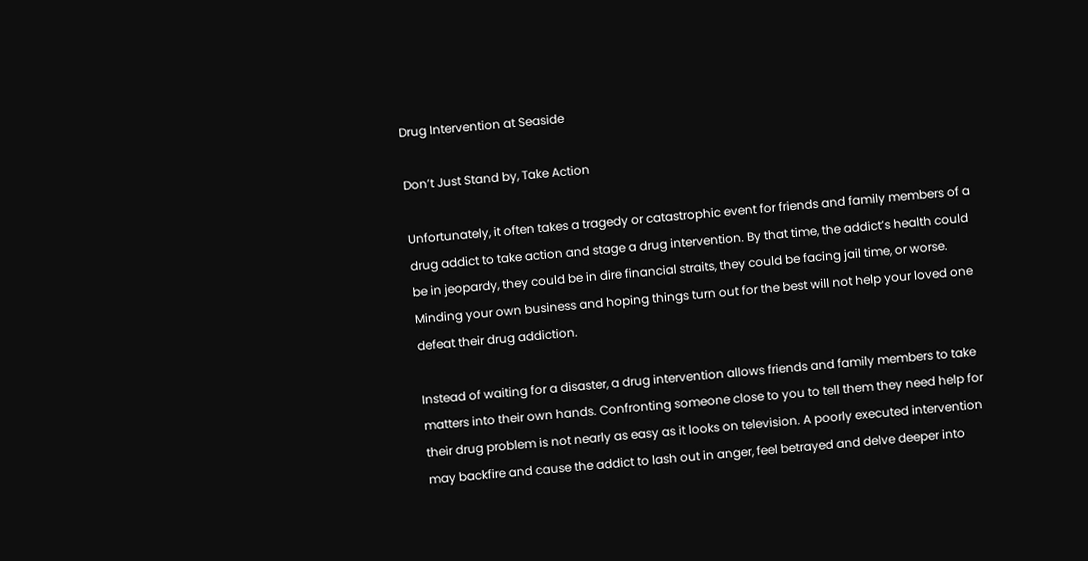Drug Intervention at Seaside

Don’t Just Stand by, Take Action

Unfortunately, it often takes a tragedy or catastrophic event for friends and family members of a drug addict to take action and stage a drug intervention. By that time, the addict’s health could be in jeopardy, they could be in dire financial straits, they could be facing jail time, or worse. Minding your own business and hoping things turn out for the best will not help your loved one defeat their drug addiction.

Instead of waiting for a disaster, a drug intervention allows friends and family members to take matters into their own hands. Confronting someone close to you to tell them they need help for their drug problem is not nearly as easy as it looks on television. A poorly executed intervention may backfire and cause the addict to lash out in anger, feel betrayed and delve deeper into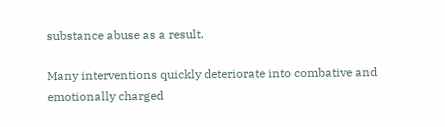substance abuse as a result.

Many interventions quickly deteriorate into combative and emotionally charged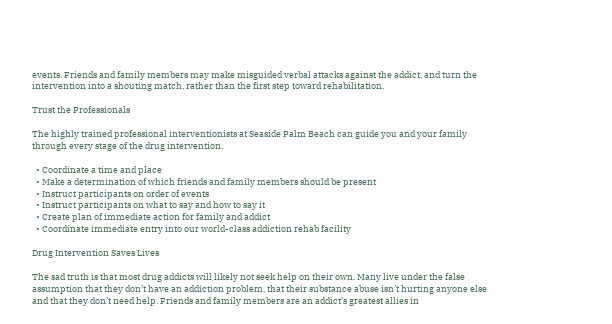events. Friends and family members may make misguided verbal attacks against the addict, and turn the intervention into a shouting match, rather than the first step toward rehabilitation.

Trust the Professionals

The highly trained professional interventionists at Seaside Palm Beach can guide you and your family through every stage of the drug intervention.

  • Coordinate a time and place
  • Make a determination of which friends and family members should be present
  • Instruct participants on order of events
  • Instruct participants on what to say and how to say it
  • Create plan of immediate action for family and addict
  • Coordinate immediate entry into our world-class addiction rehab facility

Drug Intervention Saves Lives

The sad truth is that most drug addicts will likely not seek help on their own. Many live under the false assumption that they don’t have an addiction problem, that their substance abuse isn’t hurting anyone else and that they don’t need help. Friends and family members are an addict’s greatest allies in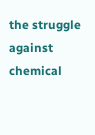the struggle against chemical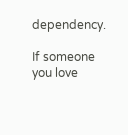dependency.

If someone you love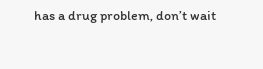has a drug problem, don’t wait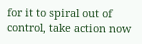for it to spiral out of control, take action now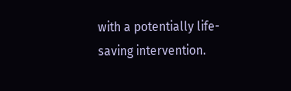with a potentially life-saving intervention.